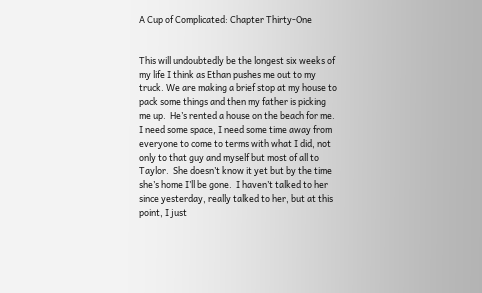A Cup of Complicated: Chapter Thirty-One


This will undoubtedly be the longest six weeks of my life I think as Ethan pushes me out to my truck. We are making a brief stop at my house to pack some things and then my father is picking me up.  He’s rented a house on the beach for me. I need some space, I need some time away from everyone to come to terms with what I did, not only to that guy and myself but most of all to Taylor.  She doesn’t know it yet but by the time she’s home I’ll be gone.  I haven’t talked to her since yesterday, really talked to her, but at this point, I just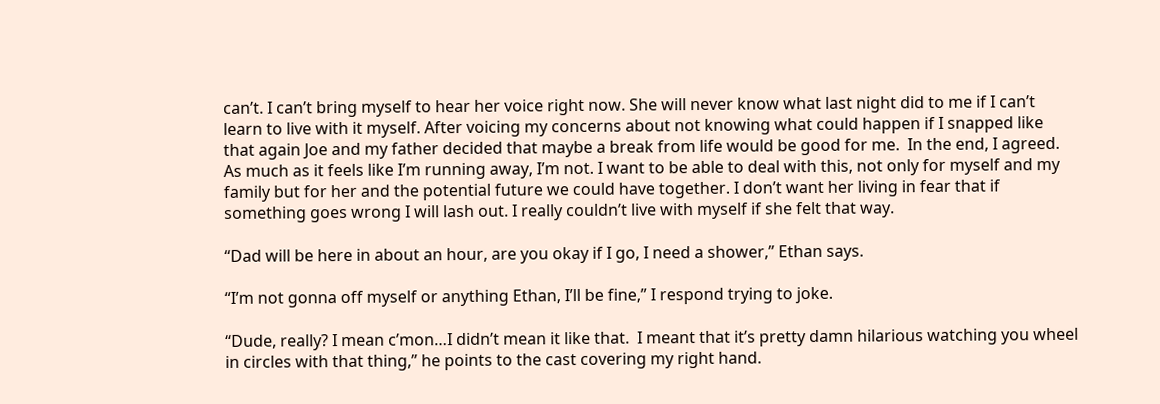can’t. I can’t bring myself to hear her voice right now. She will never know what last night did to me if I can’t learn to live with it myself. After voicing my concerns about not knowing what could happen if I snapped like that again Joe and my father decided that maybe a break from life would be good for me.  In the end, I agreed.  As much as it feels like I’m running away, I’m not. I want to be able to deal with this, not only for myself and my family but for her and the potential future we could have together. I don’t want her living in fear that if something goes wrong I will lash out. I really couldn’t live with myself if she felt that way.

“Dad will be here in about an hour, are you okay if I go, I need a shower,” Ethan says.

“I’m not gonna off myself or anything Ethan, I’ll be fine,” I respond trying to joke.

“Dude, really? I mean c’mon…I didn’t mean it like that.  I meant that it’s pretty damn hilarious watching you wheel in circles with that thing,” he points to the cast covering my right hand.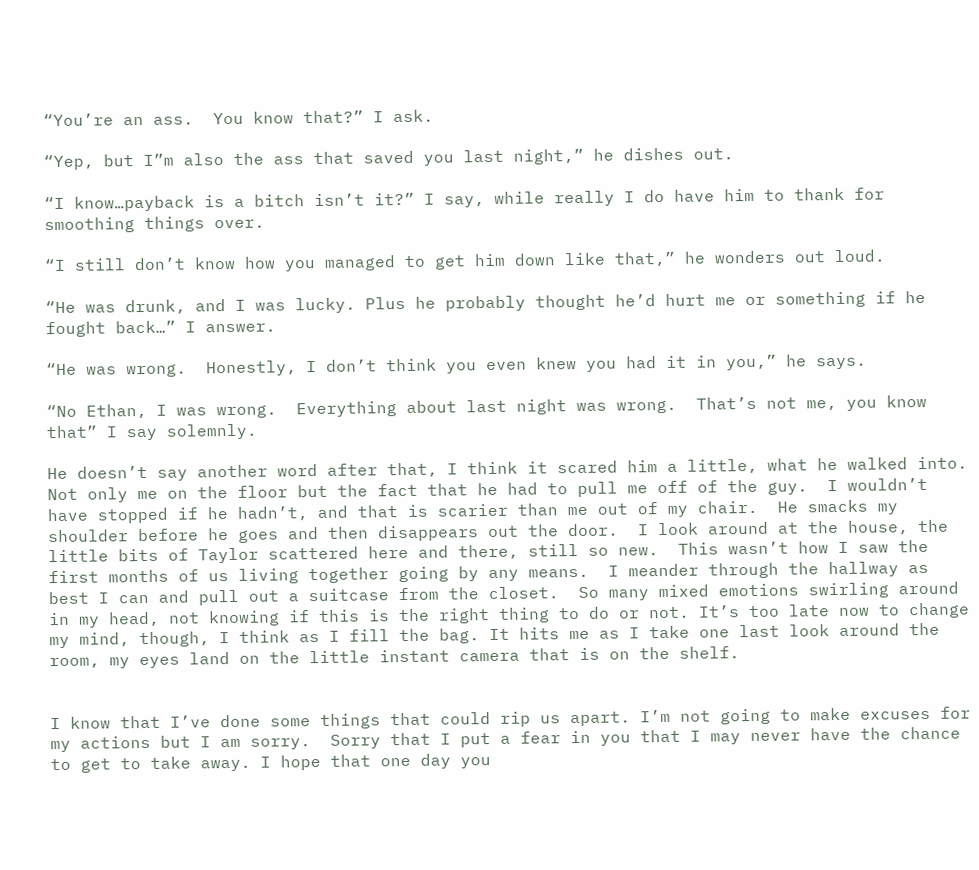“You’re an ass.  You know that?” I ask.

“Yep, but I”m also the ass that saved you last night,” he dishes out.

“I know…payback is a bitch isn’t it?” I say, while really I do have him to thank for smoothing things over.

“I still don’t know how you managed to get him down like that,” he wonders out loud.

“He was drunk, and I was lucky. Plus he probably thought he’d hurt me or something if he fought back…” I answer.

“He was wrong.  Honestly, I don’t think you even knew you had it in you,” he says.

“No Ethan, I was wrong.  Everything about last night was wrong.  That’s not me, you know that” I say solemnly.

He doesn’t say another word after that, I think it scared him a little, what he walked into.  Not only me on the floor but the fact that he had to pull me off of the guy.  I wouldn’t have stopped if he hadn’t, and that is scarier than me out of my chair.  He smacks my shoulder before he goes and then disappears out the door.  I look around at the house, the little bits of Taylor scattered here and there, still so new.  This wasn’t how I saw the first months of us living together going by any means.  I meander through the hallway as best I can and pull out a suitcase from the closet.  So many mixed emotions swirling around in my head, not knowing if this is the right thing to do or not. It’s too late now to change my mind, though, I think as I fill the bag. It hits me as I take one last look around the room, my eyes land on the little instant camera that is on the shelf.


I know that I’ve done some things that could rip us apart. I’m not going to make excuses for my actions but I am sorry.  Sorry that I put a fear in you that I may never have the chance to get to take away. I hope that one day you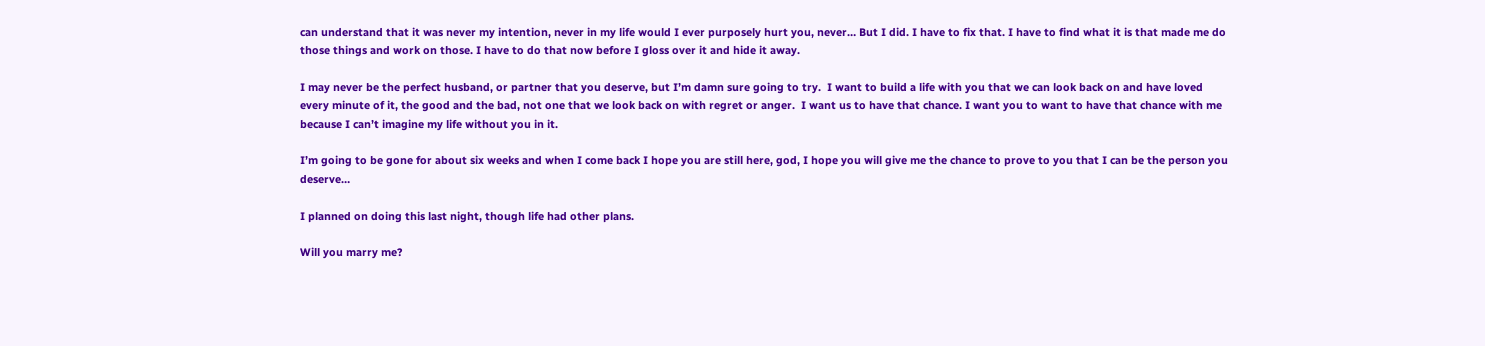can understand that it was never my intention, never in my life would I ever purposely hurt you, never… But I did. I have to fix that. I have to find what it is that made me do those things and work on those. I have to do that now before I gloss over it and hide it away.

I may never be the perfect husband, or partner that you deserve, but I’m damn sure going to try.  I want to build a life with you that we can look back on and have loved every minute of it, the good and the bad, not one that we look back on with regret or anger.  I want us to have that chance. I want you to want to have that chance with me because I can’t imagine my life without you in it.

I’m going to be gone for about six weeks and when I come back I hope you are still here, god, I hope you will give me the chance to prove to you that I can be the person you deserve…

I planned on doing this last night, though life had other plans.

Will you marry me?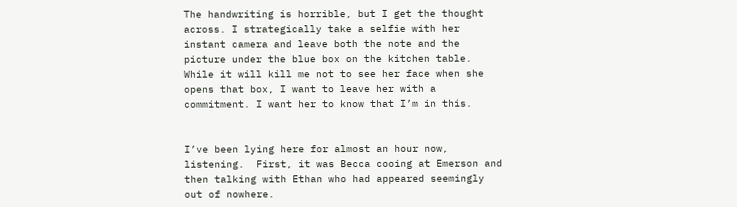The handwriting is horrible, but I get the thought across. I strategically take a selfie with her instant camera and leave both the note and the picture under the blue box on the kitchen table. While it will kill me not to see her face when she opens that box, I want to leave her with a commitment. I want her to know that I’m in this.


I’ve been lying here for almost an hour now, listening.  First, it was Becca cooing at Emerson and then talking with Ethan who had appeared seemingly out of nowhere.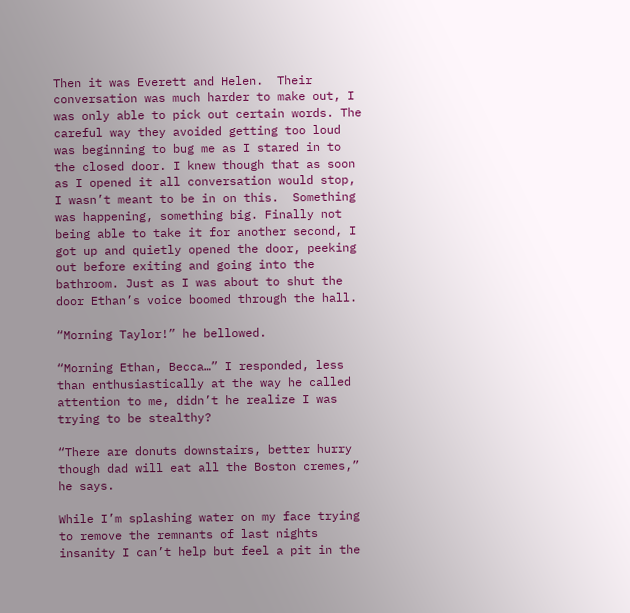Then it was Everett and Helen.  Their conversation was much harder to make out, I was only able to pick out certain words. The careful way they avoided getting too loud was beginning to bug me as I stared in to the closed door. I knew though that as soon as I opened it all conversation would stop, I wasn’t meant to be in on this.  Something was happening, something big. Finally not being able to take it for another second, I got up and quietly opened the door, peeking out before exiting and going into the bathroom. Just as I was about to shut the door Ethan’s voice boomed through the hall.

“Morning Taylor!” he bellowed.

“Morning Ethan, Becca…” I responded, less than enthusiastically at the way he called attention to me, didn’t he realize I was trying to be stealthy?

“There are donuts downstairs, better hurry though dad will eat all the Boston cremes,” he says.

While I’m splashing water on my face trying to remove the remnants of last nights insanity I can’t help but feel a pit in the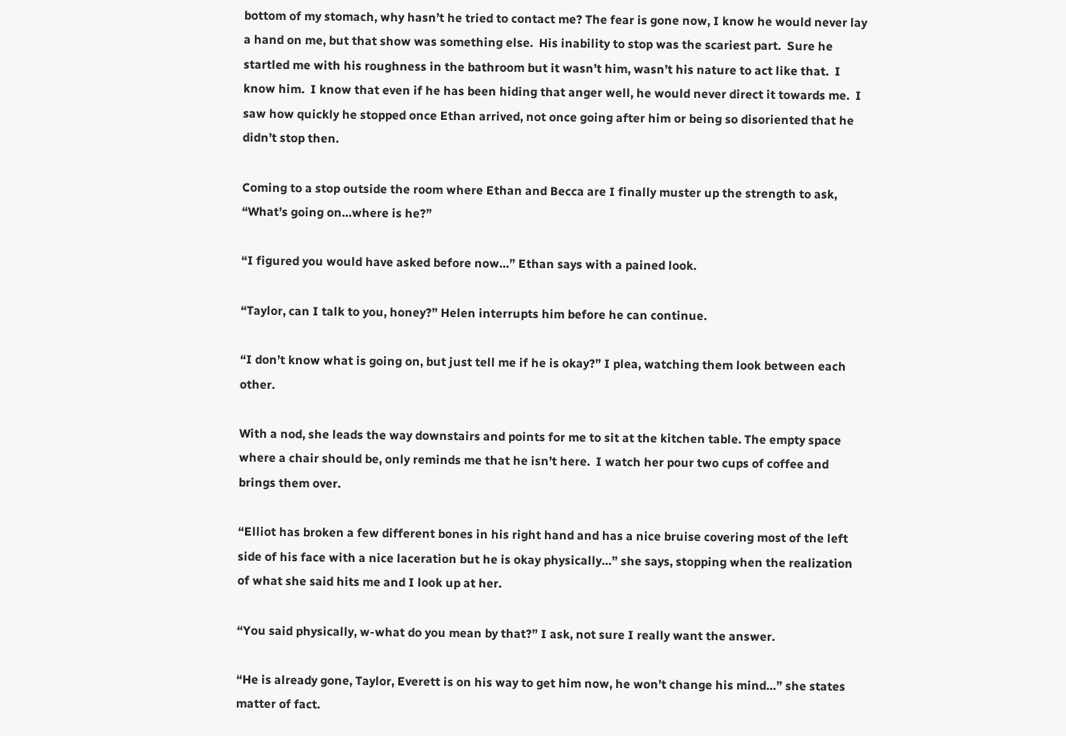bottom of my stomach, why hasn’t he tried to contact me? The fear is gone now, I know he would never lay a hand on me, but that show was something else.  His inability to stop was the scariest part.  Sure he startled me with his roughness in the bathroom but it wasn’t him, wasn’t his nature to act like that.  I know him.  I know that even if he has been hiding that anger well, he would never direct it towards me.  I saw how quickly he stopped once Ethan arrived, not once going after him or being so disoriented that he didn’t stop then.

Coming to a stop outside the room where Ethan and Becca are I finally muster up the strength to ask, “What’s going on…where is he?”

“I figured you would have asked before now…” Ethan says with a pained look.

“Taylor, can I talk to you, honey?” Helen interrupts him before he can continue.

“I don’t know what is going on, but just tell me if he is okay?” I plea, watching them look between each other.

With a nod, she leads the way downstairs and points for me to sit at the kitchen table. The empty space where a chair should be, only reminds me that he isn’t here.  I watch her pour two cups of coffee and brings them over.

“Elliot has broken a few different bones in his right hand and has a nice bruise covering most of the left side of his face with a nice laceration but he is okay physically…” she says, stopping when the realization of what she said hits me and I look up at her.

“You said physically, w-what do you mean by that?” I ask, not sure I really want the answer.

“He is already gone, Taylor, Everett is on his way to get him now, he won’t change his mind…” she states matter of fact.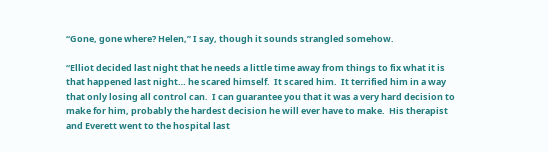“Gone, gone where? Helen,” I say, though it sounds strangled somehow.

“Elliot decided last night that he needs a little time away from things to fix what it is that happened last night… he scared himself.  It scared him.  It terrified him in a way that only losing all control can.  I can guarantee you that it was a very hard decision to make for him, probably the hardest decision he will ever have to make.  His therapist and Everett went to the hospital last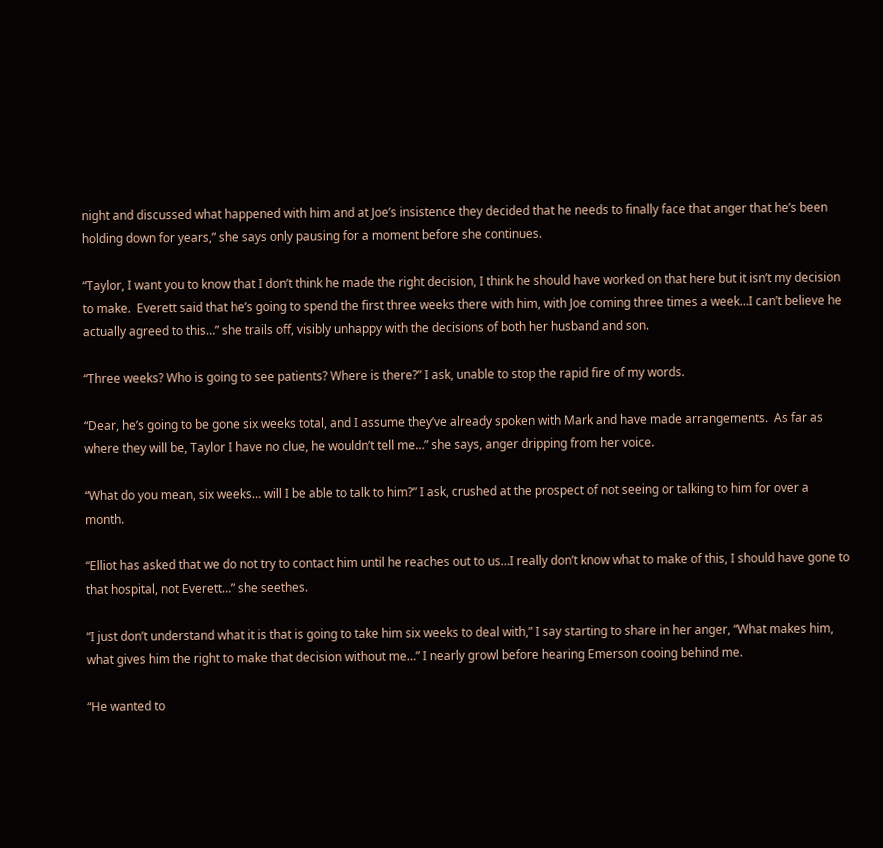night and discussed what happened with him and at Joe’s insistence they decided that he needs to finally face that anger that he’s been holding down for years,” she says only pausing for a moment before she continues.

“Taylor, I want you to know that I don’t think he made the right decision, I think he should have worked on that here but it isn’t my decision to make.  Everett said that he’s going to spend the first three weeks there with him, with Joe coming three times a week…I can’t believe he actually agreed to this…” she trails off, visibly unhappy with the decisions of both her husband and son.

“Three weeks? Who is going to see patients? Where is there?” I ask, unable to stop the rapid fire of my words.

“Dear, he’s going to be gone six weeks total, and I assume they’ve already spoken with Mark and have made arrangements.  As far as where they will be, Taylor I have no clue, he wouldn’t tell me…” she says, anger dripping from her voice.

“What do you mean, six weeks… will I be able to talk to him?” I ask, crushed at the prospect of not seeing or talking to him for over a month.

“Elliot has asked that we do not try to contact him until he reaches out to us…I really don’t know what to make of this, I should have gone to that hospital, not Everett…” she seethes.

“I just don’t understand what it is that is going to take him six weeks to deal with,” I say starting to share in her anger, “What makes him, what gives him the right to make that decision without me…” I nearly growl before hearing Emerson cooing behind me.

“He wanted to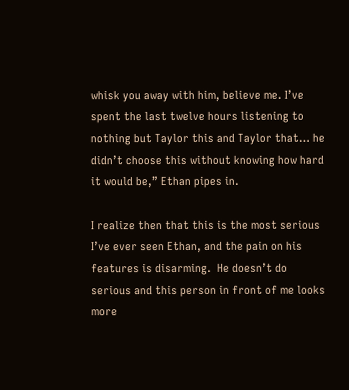whisk you away with him, believe me. I’ve spent the last twelve hours listening to nothing but Taylor this and Taylor that… he didn’t choose this without knowing how hard it would be,” Ethan pipes in.

I realize then that this is the most serious I’ve ever seen Ethan, and the pain on his features is disarming.  He doesn’t do serious and this person in front of me looks more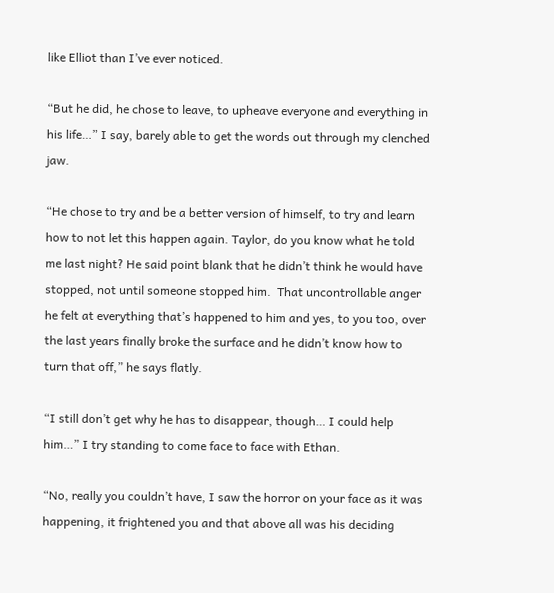like Elliot than I’ve ever noticed.

“But he did, he chose to leave, to upheave everyone and everything in his life…” I say, barely able to get the words out through my clenched jaw.

“He chose to try and be a better version of himself, to try and learn how to not let this happen again. Taylor, do you know what he told me last night? He said point blank that he didn’t think he would have stopped, not until someone stopped him.  That uncontrollable anger he felt at everything that’s happened to him and yes, to you too, over the last years finally broke the surface and he didn’t know how to turn that off,” he says flatly.

“I still don’t get why he has to disappear, though… I could help him…” I try standing to come face to face with Ethan.

“No, really you couldn’t have, I saw the horror on your face as it was happening, it frightened you and that above all was his deciding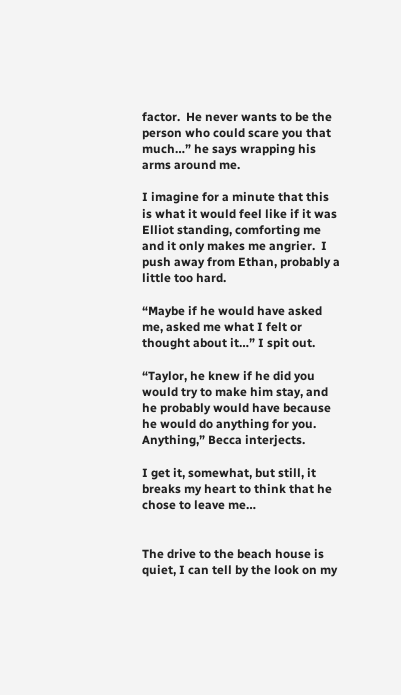factor.  He never wants to be the person who could scare you that much…” he says wrapping his arms around me.

I imagine for a minute that this is what it would feel like if it was Elliot standing, comforting me and it only makes me angrier.  I push away from Ethan, probably a little too hard.

“Maybe if he would have asked me, asked me what I felt or thought about it…” I spit out.

“Taylor, he knew if he did you would try to make him stay, and he probably would have because he would do anything for you. Anything,” Becca interjects.

I get it, somewhat, but still, it breaks my heart to think that he chose to leave me…


The drive to the beach house is quiet, I can tell by the look on my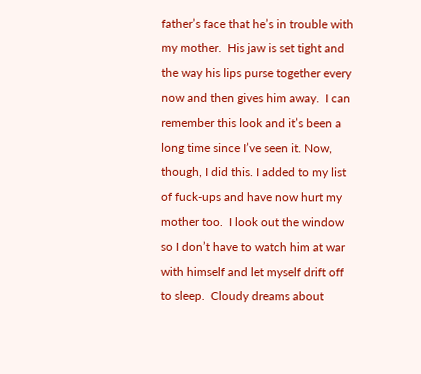father’s face that he’s in trouble with my mother.  His jaw is set tight and the way his lips purse together every now and then gives him away.  I can remember this look and it’s been a long time since I’ve seen it. Now, though, I did this. I added to my list of fuck-ups and have now hurt my mother too.  I look out the window so I don’t have to watch him at war with himself and let myself drift off to sleep.  Cloudy dreams about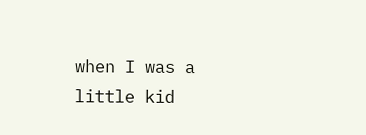when I was a little kid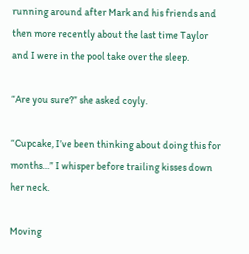running around after Mark and his friends and then more recently about the last time Taylor and I were in the pool take over the sleep.

“Are you sure?” she asked coyly.

“Cupcake, I’ve been thinking about doing this for months…” I whisper before trailing kisses down her neck.

Moving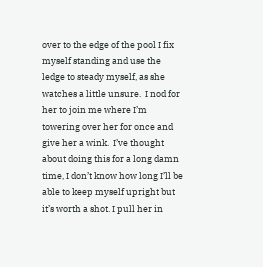over to the edge of the pool I fix myself standing and use the ledge to steady myself, as she watches a little unsure.  I nod for her to join me where I’m towering over her for once and give her a wink.  I’ve thought about doing this for a long damn time, I don’t know how long I’ll be able to keep myself upright but it’s worth a shot. I pull her in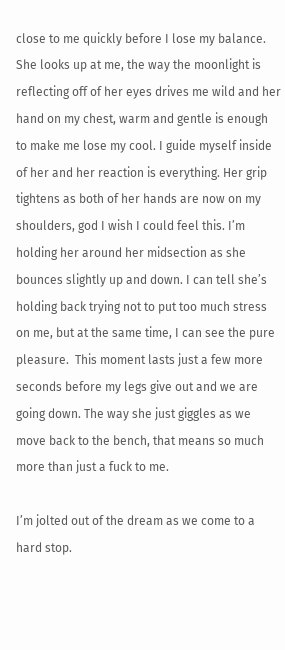close to me quickly before I lose my balance. She looks up at me, the way the moonlight is reflecting off of her eyes drives me wild and her hand on my chest, warm and gentle is enough to make me lose my cool. I guide myself inside of her and her reaction is everything. Her grip tightens as both of her hands are now on my shoulders, god I wish I could feel this. I’m holding her around her midsection as she bounces slightly up and down. I can tell she’s holding back trying not to put too much stress on me, but at the same time, I can see the pure pleasure.  This moment lasts just a few more seconds before my legs give out and we are going down. The way she just giggles as we move back to the bench, that means so much more than just a fuck to me.

I’m jolted out of the dream as we come to a hard stop.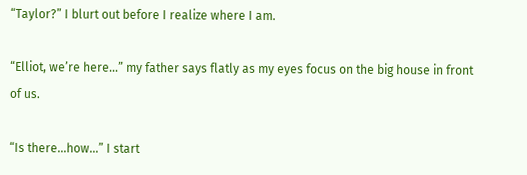“Taylor?” I blurt out before I realize where I am.

“Elliot, we’re here…” my father says flatly as my eyes focus on the big house in front of us.

“Is there…how…” I start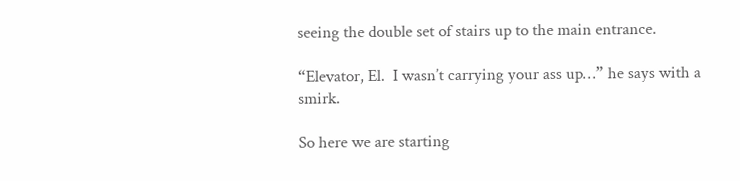seeing the double set of stairs up to the main entrance.

“Elevator, El.  I wasn’t carrying your ass up…” he says with a smirk.

So here we are starting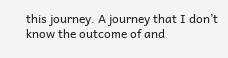this journey. A journey that I don’t know the outcome of and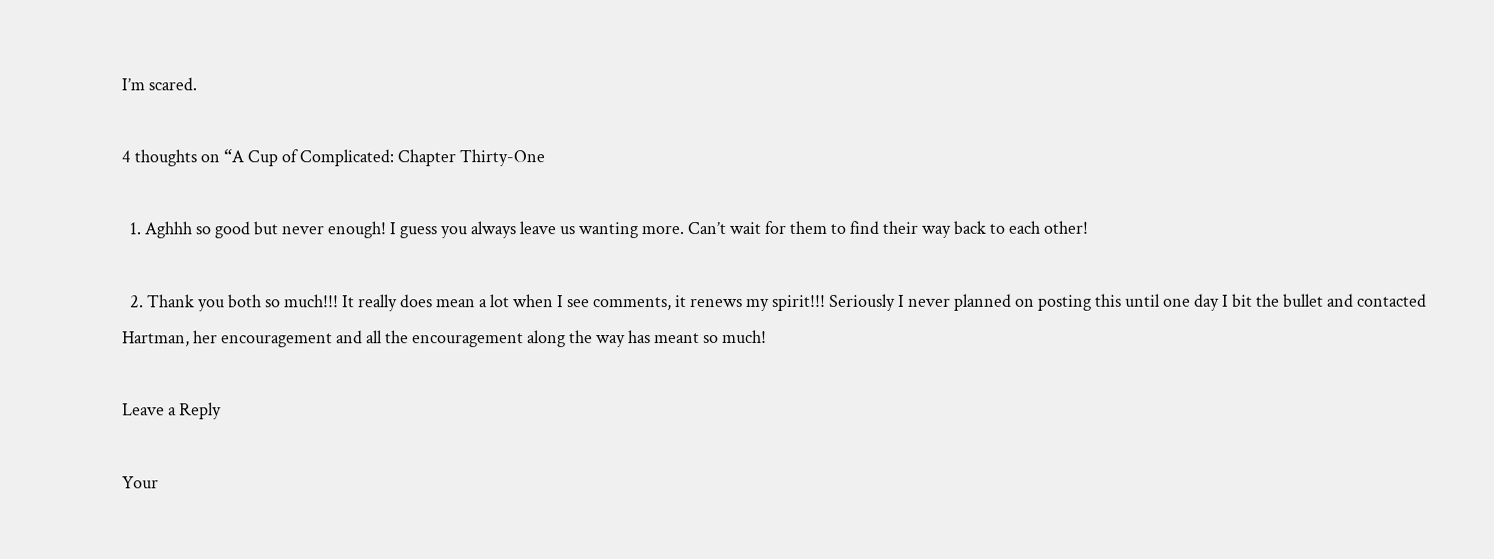I’m scared.

4 thoughts on “A Cup of Complicated: Chapter Thirty-One

  1. Aghhh so good but never enough! I guess you always leave us wanting more. Can’t wait for them to find their way back to each other!

  2. Thank you both so much!!! It really does mean a lot when I see comments, it renews my spirit!!! Seriously I never planned on posting this until one day I bit the bullet and contacted Hartman, her encouragement and all the encouragement along the way has meant so much!

Leave a Reply

Your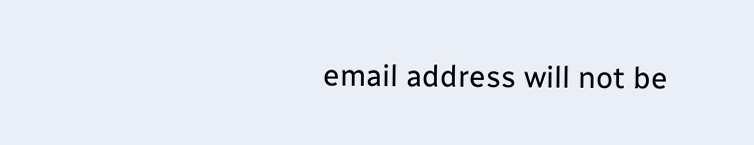email address will not be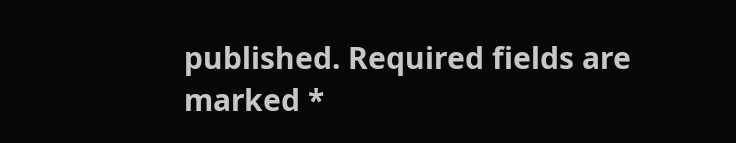published. Required fields are marked *